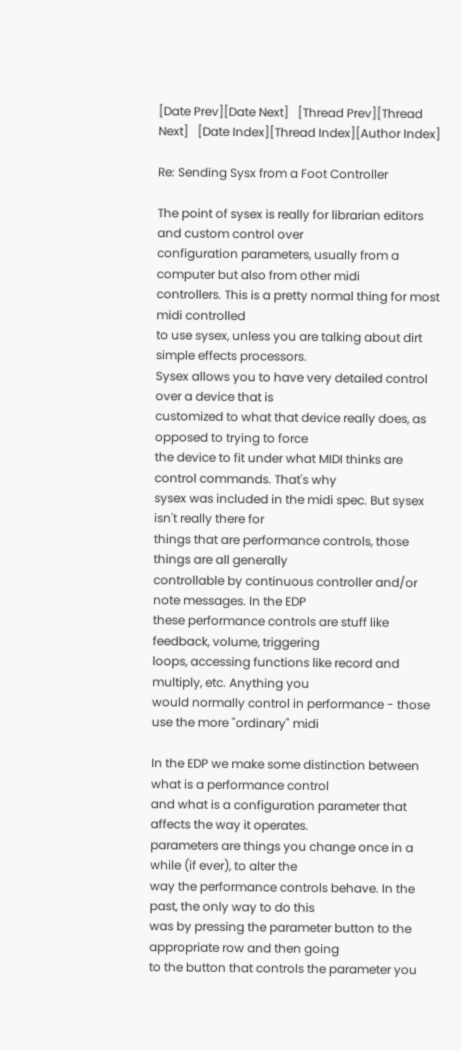[Date Prev][Date Next]   [Thread Prev][Thread Next]   [Date Index][Thread Index][Author Index]

Re: Sending Sysx from a Foot Controller

The point of sysex is really for librarian editors and custom control over
configuration parameters, usually from a computer but also from other midi
controllers. This is a pretty normal thing for most midi controlled
to use sysex, unless you are talking about dirt simple effects processors.
Sysex allows you to have very detailed control over a device that is
customized to what that device really does, as opposed to trying to force
the device to fit under what MIDI thinks are control commands. That's why
sysex was included in the midi spec. But sysex isn't really there for
things that are performance controls, those things are all generally
controllable by continuous controller and/or note messages. In the EDP
these performance controls are stuff like feedback, volume, triggering
loops, accessing functions like record and multiply, etc. Anything you
would normally control in performance - those use the more "ordinary" midi

In the EDP we make some distinction between what is a performance control
and what is a configuration parameter that affects the way it operates.
parameters are things you change once in a while (if ever), to alter the
way the performance controls behave. In the past, the only way to do this
was by pressing the parameter button to the appropriate row and then going
to the button that controls the parameter you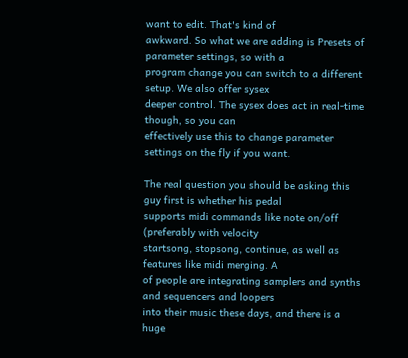want to edit. That's kind of
awkward. So what we are adding is Presets of parameter settings, so with a
program change you can switch to a different setup. We also offer sysex
deeper control. The sysex does act in real-time though, so you can
effectively use this to change parameter settings on the fly if you want.

The real question you should be asking this guy first is whether his pedal
supports midi commands like note on/off (preferably with velocity
startsong, stopsong, continue, as well as features like midi merging. A
of people are integrating samplers and synths and sequencers and loopers
into their music these days, and there is a huge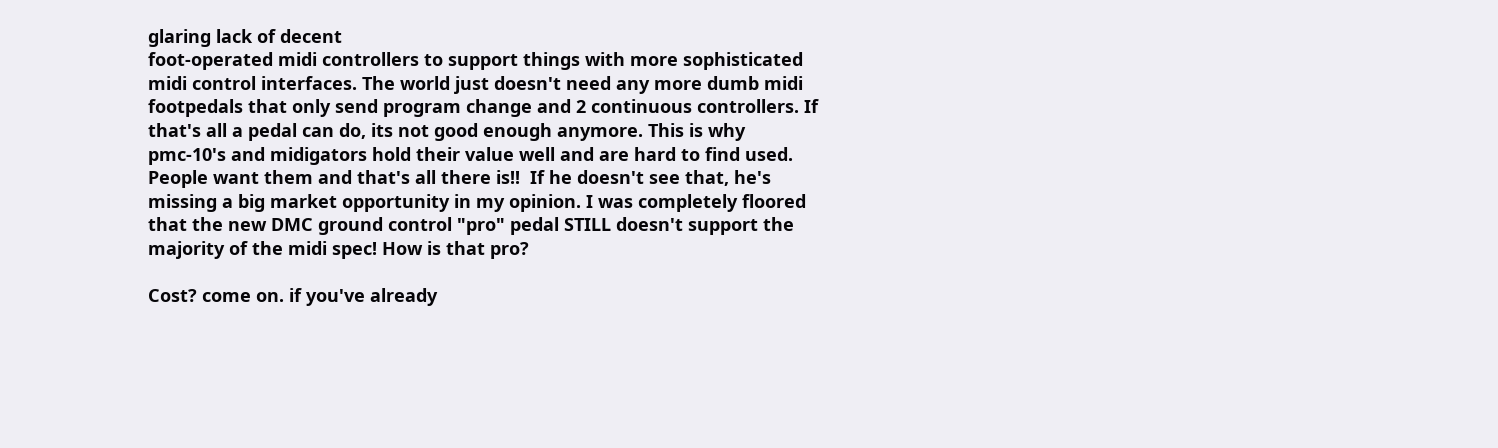glaring lack of decent
foot-operated midi controllers to support things with more sophisticated
midi control interfaces. The world just doesn't need any more dumb midi
footpedals that only send program change and 2 continuous controllers. If
that's all a pedal can do, its not good enough anymore. This is why
pmc-10's and midigators hold their value well and are hard to find used.
People want them and that's all there is!!  If he doesn't see that, he's
missing a big market opportunity in my opinion. I was completely floored
that the new DMC ground control "pro" pedal STILL doesn't support the
majority of the midi spec! How is that pro?

Cost? come on. if you've already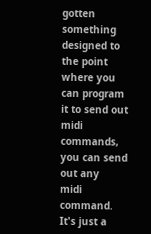gotten something designed to the point
where you can program it to send out midi commands, you can send out any
midi command. It's just a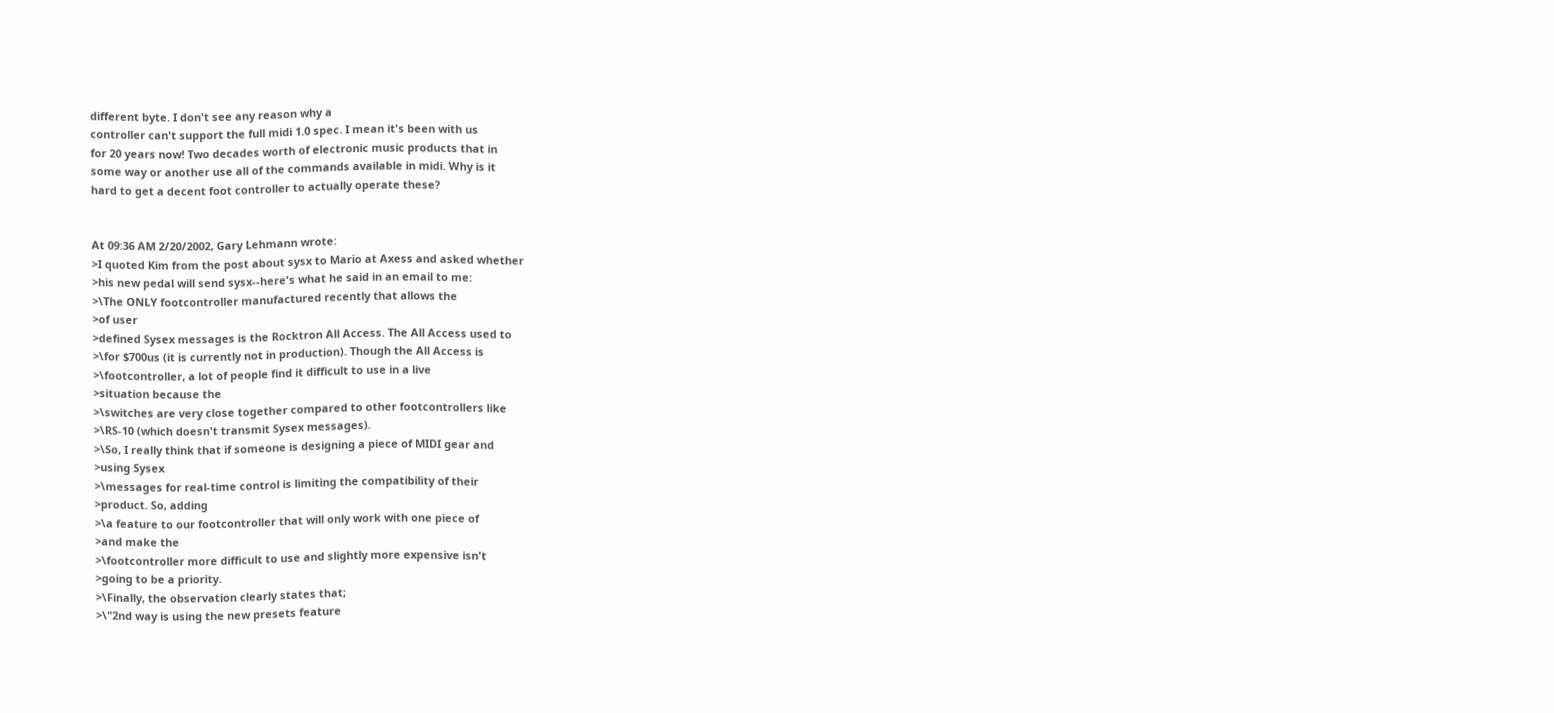different byte. I don't see any reason why a
controller can't support the full midi 1.0 spec. I mean it's been with us
for 20 years now! Two decades worth of electronic music products that in
some way or another use all of the commands available in midi. Why is it
hard to get a decent foot controller to actually operate these?


At 09:36 AM 2/20/2002, Gary Lehmann wrote:
>I quoted Kim from the post about sysx to Mario at Axess and asked whether
>his new pedal will send sysx--here's what he said in an email to me:
>\The ONLY footcontroller manufactured recently that allows the
>of user
>defined Sysex messages is the Rocktron All Access. The All Access used to
>\for $700us (it is currently not in production). Though the All Access is
>\footcontroller, a lot of people find it difficult to use in a live
>situation because the
>\switches are very close together compared to other footcontrollers like
>\RS-10 (which doesn't transmit Sysex messages).
>\So, I really think that if someone is designing a piece of MIDI gear and
>using Sysex
>\messages for real-time control is limiting the compatibility of their
>product. So, adding
>\a feature to our footcontroller that will only work with one piece of
>and make the
>\footcontroller more difficult to use and slightly more expensive isn't
>going to be a priority.
>\Finally, the observation clearly states that;
>\"2nd way is using the new presets feature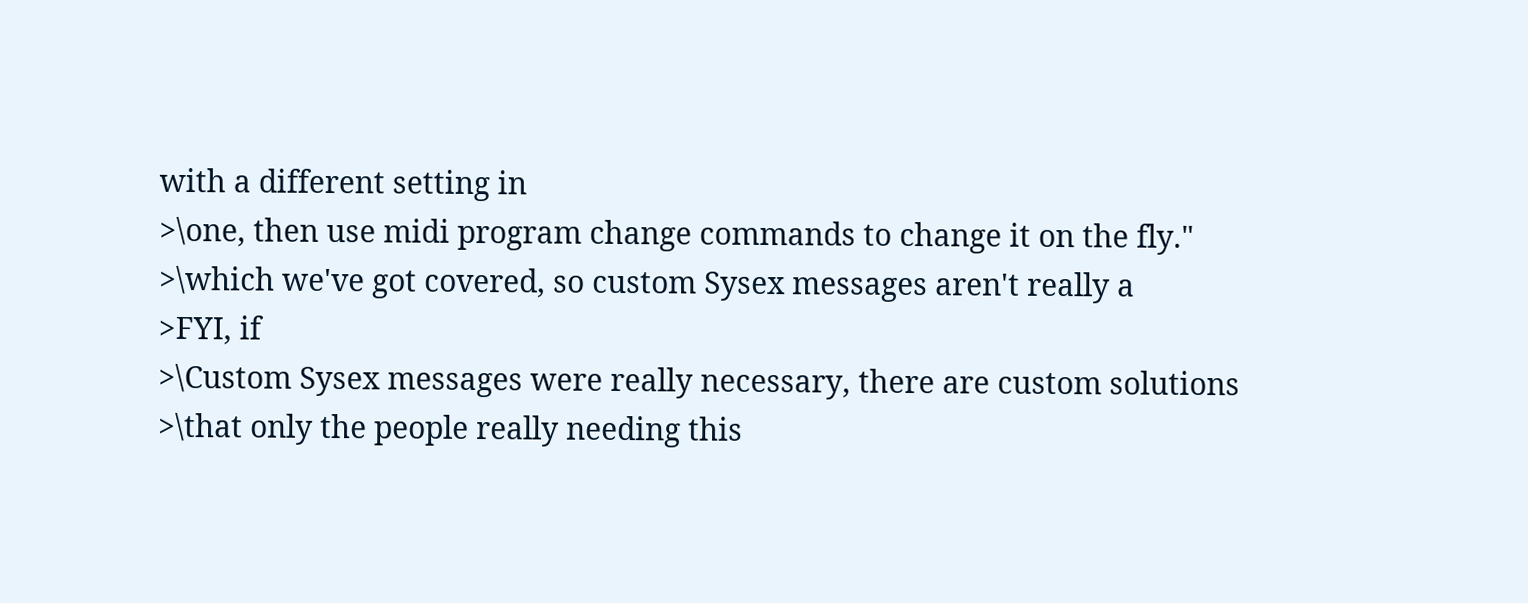with a different setting in
>\one, then use midi program change commands to change it on the fly."
>\which we've got covered, so custom Sysex messages aren't really a
>FYI, if
>\Custom Sysex messages were really necessary, there are custom solutions
>\that only the people really needing this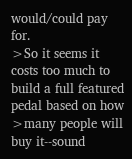would/could pay for.
>So it seems it costs too much to build a full featured pedal based on how
>many people will buy it--sound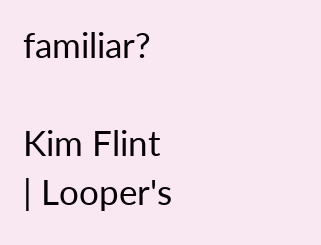familiar?

Kim Flint                     | Looper's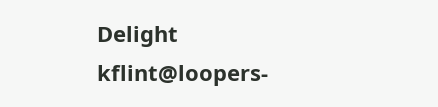Delight
kflint@loopers-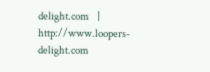delight.com    | http://www.loopers-delight.com